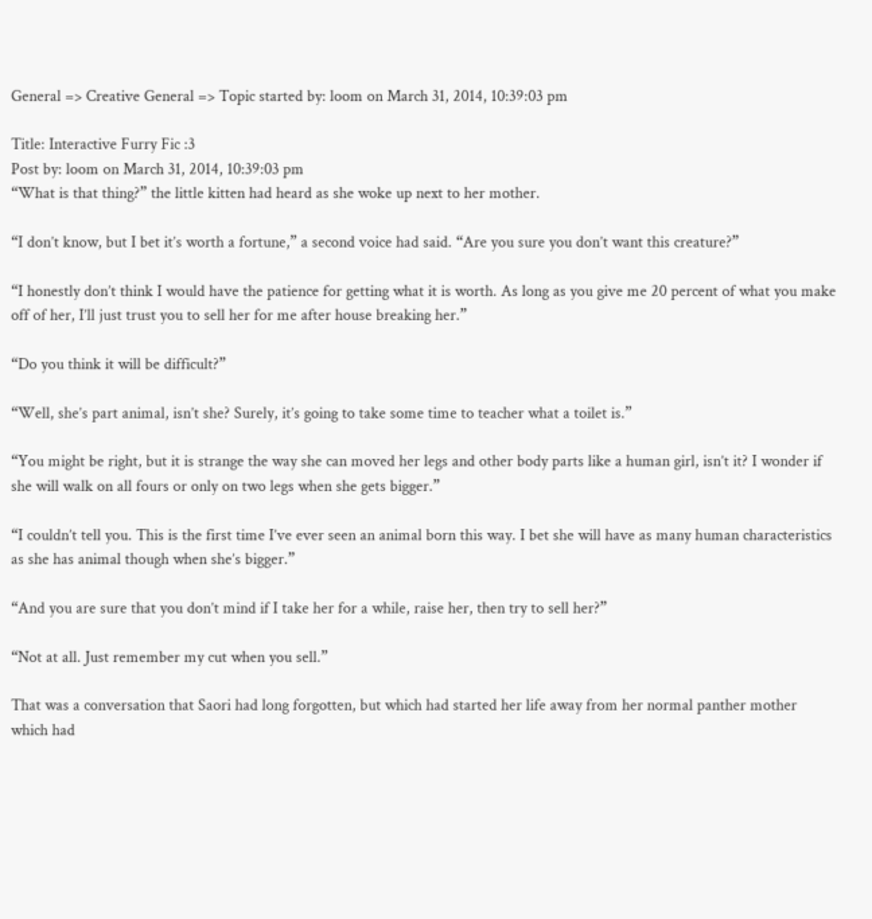General => Creative General => Topic started by: loom on March 31, 2014, 10:39:03 pm

Title: Interactive Furry Fic :3
Post by: loom on March 31, 2014, 10:39:03 pm
“What is that thing?” the little kitten had heard as she woke up next to her mother.

“I don’t know, but I bet it’s worth a fortune,” a second voice had said. “Are you sure you don’t want this creature?”

“I honestly don’t think I would have the patience for getting what it is worth. As long as you give me 20 percent of what you make off of her, I’ll just trust you to sell her for me after house breaking her.”

“Do you think it will be difficult?”

“Well, she’s part animal, isn’t she? Surely, it’s going to take some time to teacher what a toilet is.”

“You might be right, but it is strange the way she can moved her legs and other body parts like a human girl, isn’t it? I wonder if she will walk on all fours or only on two legs when she gets bigger.”

“I couldn’t tell you. This is the first time I’ve ever seen an animal born this way. I bet she will have as many human characteristics as she has animal though when she’s bigger.”

“And you are sure that you don’t mind if I take her for a while, raise her, then try to sell her?”

“Not at all. Just remember my cut when you sell.”

That was a conversation that Saori had long forgotten, but which had started her life away from her normal panther mother which had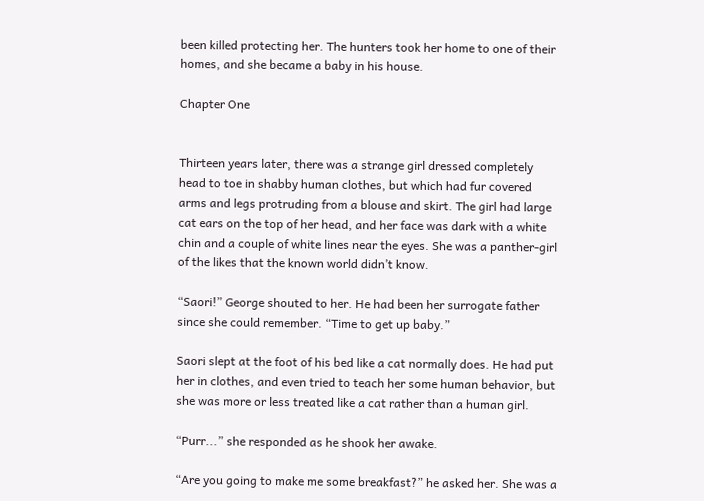been killed protecting her. The hunters took her home to one of their homes, and she became a baby in his house.

Chapter One


Thirteen years later, there was a strange girl dressed completely head to toe in shabby human clothes, but which had fur covered arms and legs protruding from a blouse and skirt. The girl had large cat ears on the top of her head, and her face was dark with a white chin and a couple of white lines near the eyes. She was a panther-girl of the likes that the known world didn’t know.

“Saori!” George shouted to her. He had been her surrogate father since she could remember. “Time to get up baby.”

Saori slept at the foot of his bed like a cat normally does. He had put her in clothes, and even tried to teach her some human behavior, but she was more or less treated like a cat rather than a human girl.

“Purr...” she responded as he shook her awake.

“Are you going to make me some breakfast?” he asked her. She was a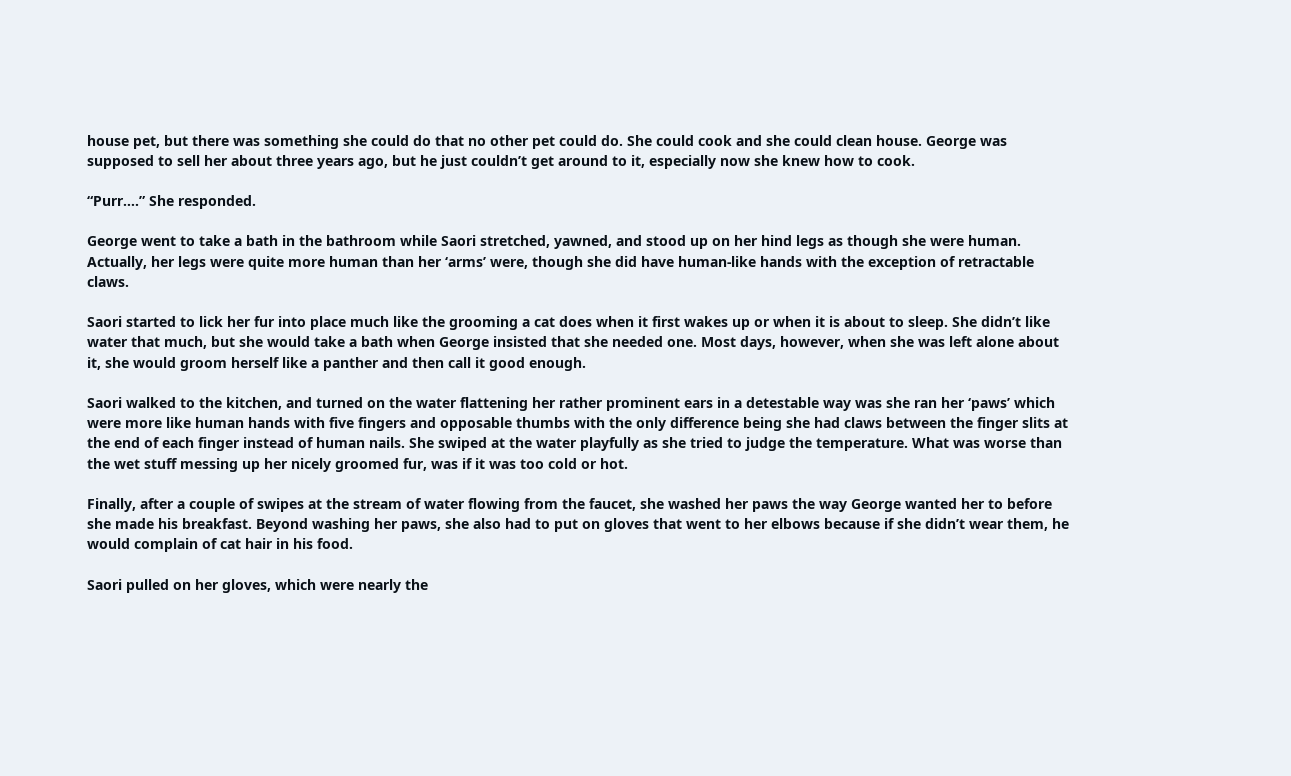house pet, but there was something she could do that no other pet could do. She could cook and she could clean house. George was supposed to sell her about three years ago, but he just couldn’t get around to it, especially now she knew how to cook.

“Purr….” She responded.

George went to take a bath in the bathroom while Saori stretched, yawned, and stood up on her hind legs as though she were human. Actually, her legs were quite more human than her ‘arms’ were, though she did have human-like hands with the exception of retractable claws.

Saori started to lick her fur into place much like the grooming a cat does when it first wakes up or when it is about to sleep. She didn’t like water that much, but she would take a bath when George insisted that she needed one. Most days, however, when she was left alone about it, she would groom herself like a panther and then call it good enough.

Saori walked to the kitchen, and turned on the water flattening her rather prominent ears in a detestable way was she ran her ‘paws’ which were more like human hands with five fingers and opposable thumbs with the only difference being she had claws between the finger slits at the end of each finger instead of human nails. She swiped at the water playfully as she tried to judge the temperature. What was worse than the wet stuff messing up her nicely groomed fur, was if it was too cold or hot.

Finally, after a couple of swipes at the stream of water flowing from the faucet, she washed her paws the way George wanted her to before she made his breakfast. Beyond washing her paws, she also had to put on gloves that went to her elbows because if she didn’t wear them, he would complain of cat hair in his food.

Saori pulled on her gloves, which were nearly the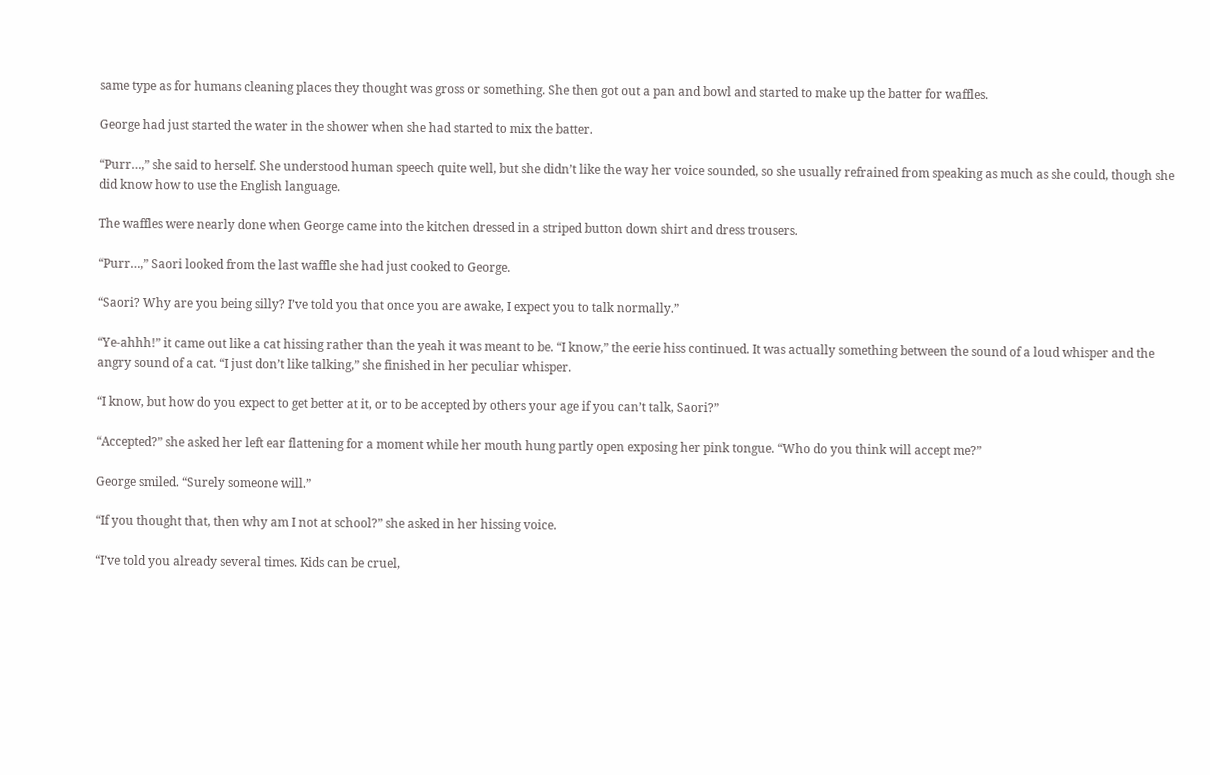same type as for humans cleaning places they thought was gross or something. She then got out a pan and bowl and started to make up the batter for waffles.

George had just started the water in the shower when she had started to mix the batter.

“Purr…,” she said to herself. She understood human speech quite well, but she didn’t like the way her voice sounded, so she usually refrained from speaking as much as she could, though she did know how to use the English language.

The waffles were nearly done when George came into the kitchen dressed in a striped button down shirt and dress trousers.

“Purr…,” Saori looked from the last waffle she had just cooked to George.

“Saori? Why are you being silly? I’ve told you that once you are awake, I expect you to talk normally.”

“Ye-ahhh!” it came out like a cat hissing rather than the yeah it was meant to be. “I know,” the eerie hiss continued. It was actually something between the sound of a loud whisper and the angry sound of a cat. “I just don’t like talking,” she finished in her peculiar whisper.

“I know, but how do you expect to get better at it, or to be accepted by others your age if you can’t talk, Saori?”

“Accepted?” she asked her left ear flattening for a moment while her mouth hung partly open exposing her pink tongue. “Who do you think will accept me?”

George smiled. “Surely someone will.”

“If you thought that, then why am I not at school?” she asked in her hissing voice.

“I’ve told you already several times. Kids can be cruel,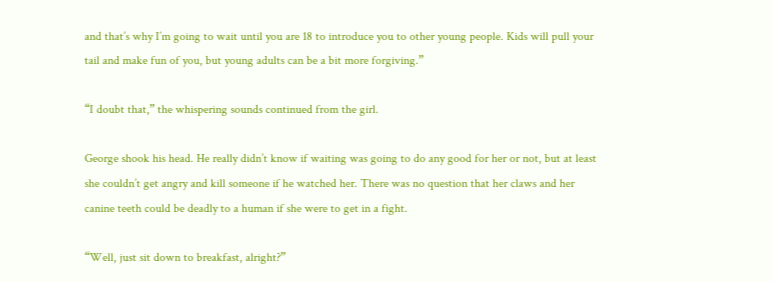and that’s why I’m going to wait until you are 18 to introduce you to other young people. Kids will pull your tail and make fun of you, but young adults can be a bit more forgiving.”

“I doubt that,” the whispering sounds continued from the girl.

George shook his head. He really didn’t know if waiting was going to do any good for her or not, but at least she couldn’t get angry and kill someone if he watched her. There was no question that her claws and her canine teeth could be deadly to a human if she were to get in a fight.

“Well, just sit down to breakfast, alright?”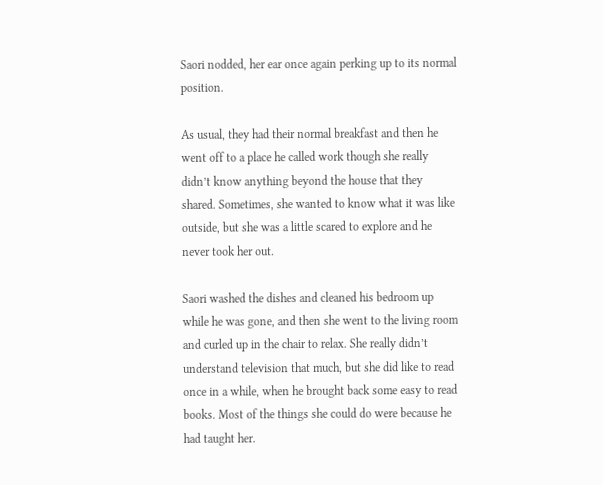Saori nodded, her ear once again perking up to its normal position.

As usual, they had their normal breakfast and then he went off to a place he called work though she really didn’t know anything beyond the house that they shared. Sometimes, she wanted to know what it was like outside, but she was a little scared to explore and he never took her out.

Saori washed the dishes and cleaned his bedroom up while he was gone, and then she went to the living room and curled up in the chair to relax. She really didn’t understand television that much, but she did like to read once in a while, when he brought back some easy to read books. Most of the things she could do were because he had taught her.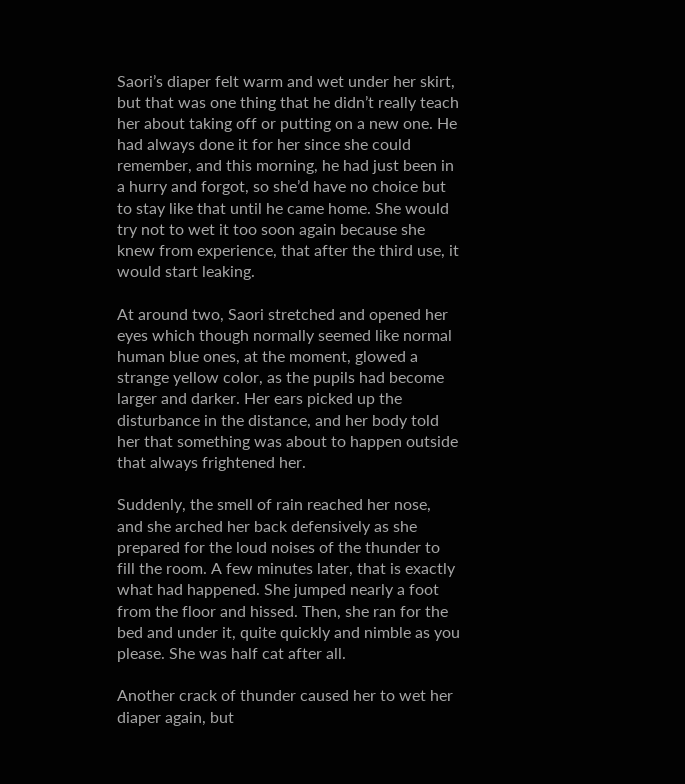Saori’s diaper felt warm and wet under her skirt, but that was one thing that he didn’t really teach her about taking off or putting on a new one. He had always done it for her since she could remember, and this morning, he had just been in a hurry and forgot, so she’d have no choice but to stay like that until he came home. She would try not to wet it too soon again because she knew from experience, that after the third use, it would start leaking.

At around two, Saori stretched and opened her eyes which though normally seemed like normal human blue ones, at the moment, glowed a strange yellow color, as the pupils had become larger and darker. Her ears picked up the disturbance in the distance, and her body told her that something was about to happen outside that always frightened her.

Suddenly, the smell of rain reached her nose, and she arched her back defensively as she prepared for the loud noises of the thunder to fill the room. A few minutes later, that is exactly what had happened. She jumped nearly a foot from the floor and hissed. Then, she ran for the bed and under it, quite quickly and nimble as you please. She was half cat after all.

Another crack of thunder caused her to wet her diaper again, but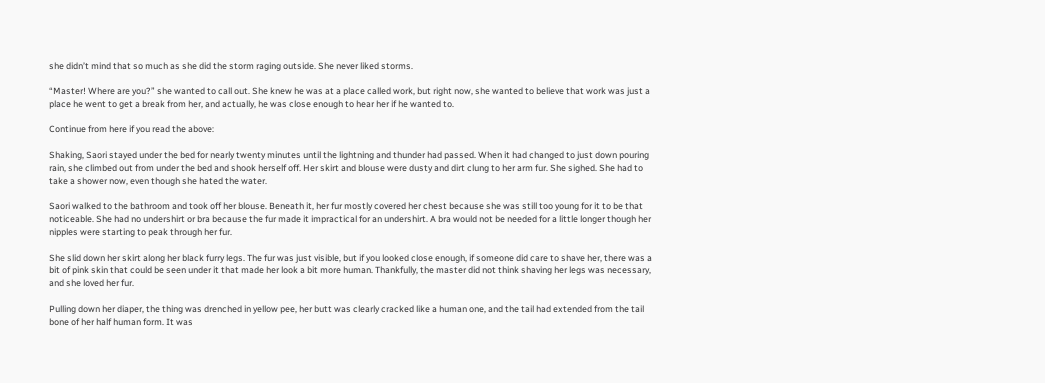she didn’t mind that so much as she did the storm raging outside. She never liked storms.

“Master! Where are you?” she wanted to call out. She knew he was at a place called work, but right now, she wanted to believe that work was just a place he went to get a break from her, and actually, he was close enough to hear her if he wanted to.

Continue from here if you read the above:

Shaking, Saori stayed under the bed for nearly twenty minutes until the lightning and thunder had passed. When it had changed to just down pouring rain, she climbed out from under the bed and shook herself off. Her skirt and blouse were dusty and dirt clung to her arm fur. She sighed. She had to take a shower now, even though she hated the water.

Saori walked to the bathroom and took off her blouse. Beneath it, her fur mostly covered her chest because she was still too young for it to be that noticeable. She had no undershirt or bra because the fur made it impractical for an undershirt. A bra would not be needed for a little longer though her nipples were starting to peak through her fur.

She slid down her skirt along her black furry legs. The fur was just visible, but if you looked close enough, if someone did care to shave her, there was a bit of pink skin that could be seen under it that made her look a bit more human. Thankfully, the master did not think shaving her legs was necessary, and she loved her fur.

Pulling down her diaper, the thing was drenched in yellow pee, her butt was clearly cracked like a human one, and the tail had extended from the tail bone of her half human form. It was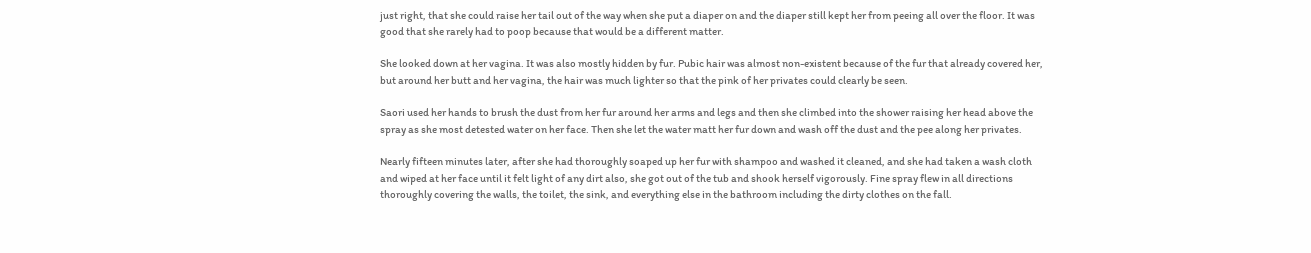just right, that she could raise her tail out of the way when she put a diaper on and the diaper still kept her from peeing all over the floor. It was good that she rarely had to poop because that would be a different matter.

She looked down at her vagina. It was also mostly hidden by fur. Pubic hair was almost non-existent because of the fur that already covered her, but around her butt and her vagina, the hair was much lighter so that the pink of her privates could clearly be seen.

Saori used her hands to brush the dust from her fur around her arms and legs and then she climbed into the shower raising her head above the spray as she most detested water on her face. Then she let the water matt her fur down and wash off the dust and the pee along her privates.

Nearly fifteen minutes later, after she had thoroughly soaped up her fur with shampoo and washed it cleaned, and she had taken a wash cloth and wiped at her face until it felt light of any dirt also, she got out of the tub and shook herself vigorously. Fine spray flew in all directions thoroughly covering the walls, the toilet, the sink, and everything else in the bathroom including the dirty clothes on the fall.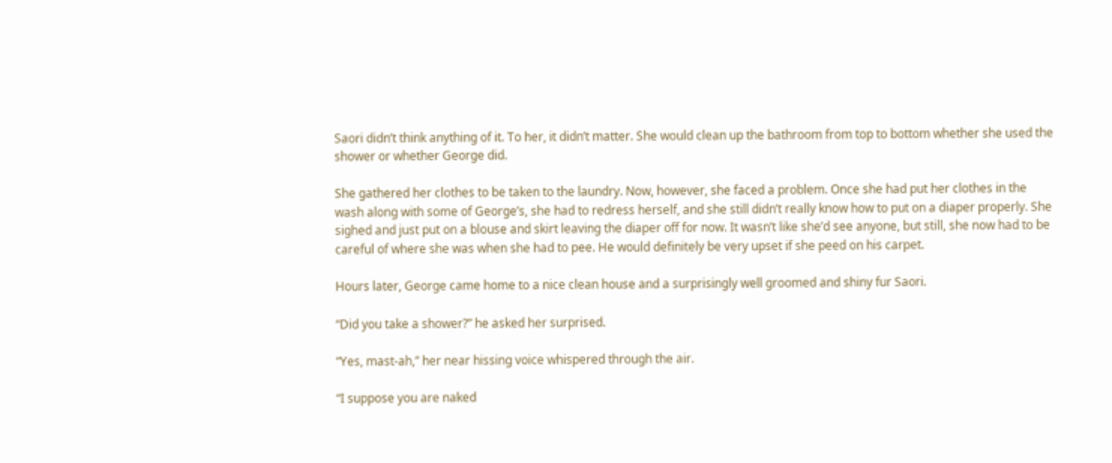Saori didn’t think anything of it. To her, it didn’t matter. She would clean up the bathroom from top to bottom whether she used the shower or whether George did.

She gathered her clothes to be taken to the laundry. Now, however, she faced a problem. Once she had put her clothes in the wash along with some of George’s, she had to redress herself, and she still didn’t really know how to put on a diaper properly. She sighed and just put on a blouse and skirt leaving the diaper off for now. It wasn’t like she’d see anyone, but still, she now had to be careful of where she was when she had to pee. He would definitely be very upset if she peed on his carpet.

Hours later, George came home to a nice clean house and a surprisingly well groomed and shiny fur Saori.

“Did you take a shower?” he asked her surprised.

“Yes, mast-ah,” her near hissing voice whispered through the air.

“I suppose you are naked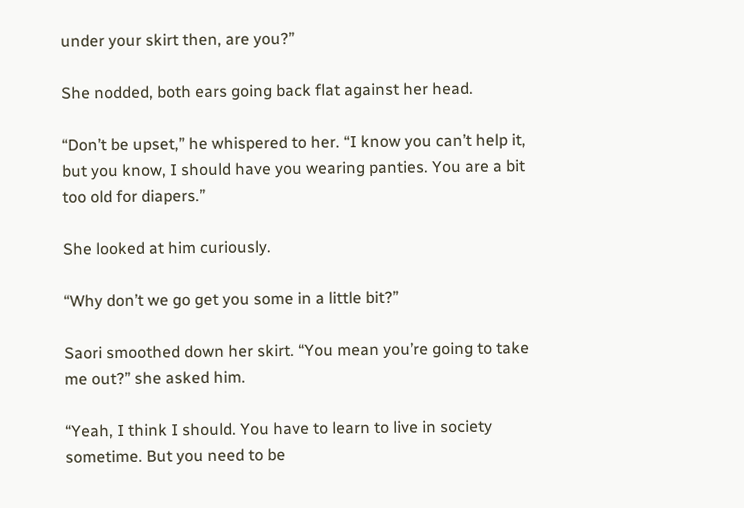under your skirt then, are you?”

She nodded, both ears going back flat against her head.

“Don’t be upset,” he whispered to her. “I know you can’t help it, but you know, I should have you wearing panties. You are a bit too old for diapers.”

She looked at him curiously.

“Why don’t we go get you some in a little bit?”

Saori smoothed down her skirt. “You mean you’re going to take me out?” she asked him.

“Yeah, I think I should. You have to learn to live in society sometime. But you need to be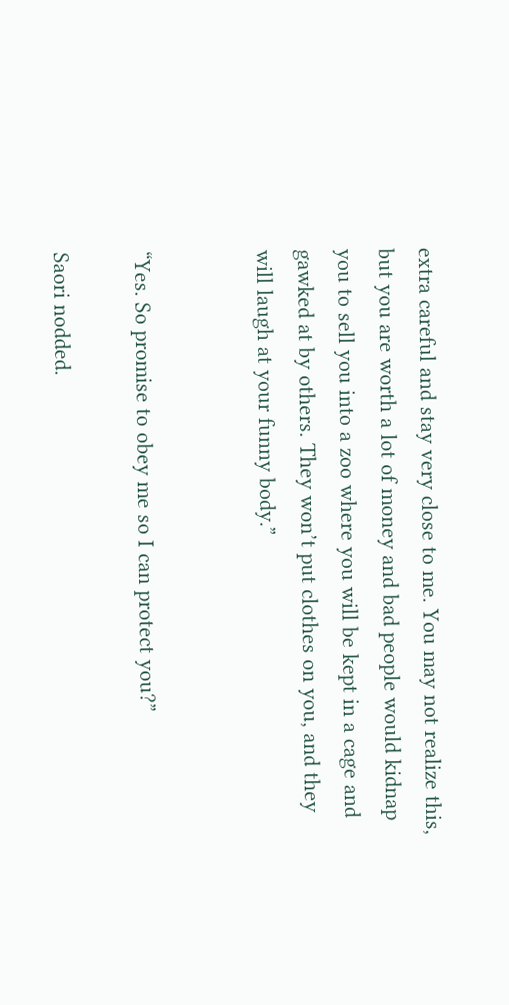extra careful and stay very close to me. You may not realize this, but you are worth a lot of money and bad people would kidnap you to sell you into a zoo where you will be kept in a cage and gawked at by others. They won’t put clothes on you, and they will laugh at your funny body.”


“Yes. So promise to obey me so I can protect you?”

Saori nodded.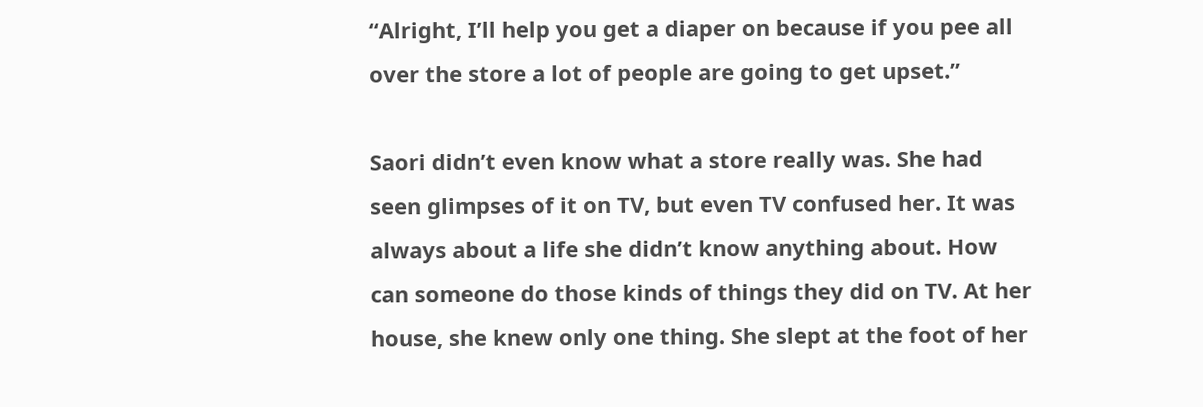“Alright, I’ll help you get a diaper on because if you pee all over the store a lot of people are going to get upset.”

Saori didn’t even know what a store really was. She had seen glimpses of it on TV, but even TV confused her. It was always about a life she didn’t know anything about. How can someone do those kinds of things they did on TV. At her house, she knew only one thing. She slept at the foot of her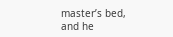master’s bed, and he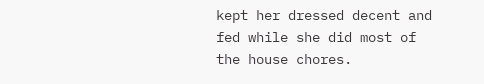kept her dressed decent and fed while she did most of the house chores.